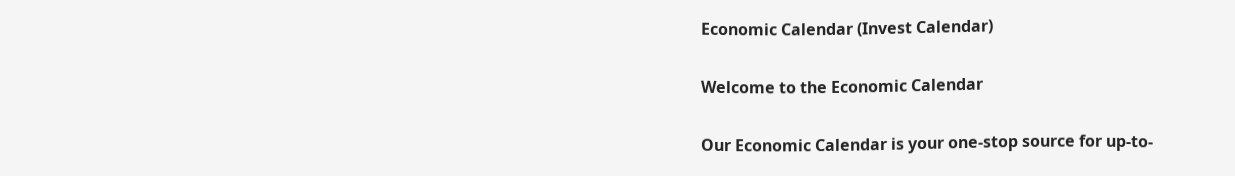Economic Calendar (Invest Calendar)

Welcome to the Economic Calendar

Our Economic Calendar is your one-stop source for up-to-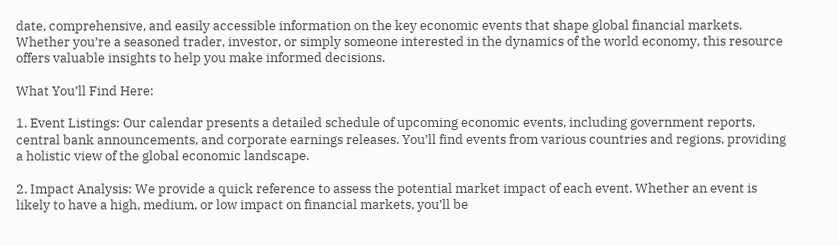date, comprehensive, and easily accessible information on the key economic events that shape global financial markets. Whether you’re a seasoned trader, investor, or simply someone interested in the dynamics of the world economy, this resource offers valuable insights to help you make informed decisions.

What You’ll Find Here:

1. Event Listings: Our calendar presents a detailed schedule of upcoming economic events, including government reports, central bank announcements, and corporate earnings releases. You’ll find events from various countries and regions, providing a holistic view of the global economic landscape.

2. Impact Analysis: We provide a quick reference to assess the potential market impact of each event. Whether an event is likely to have a high, medium, or low impact on financial markets, you’ll be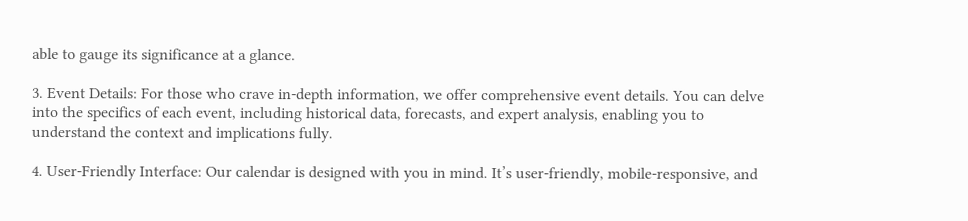able to gauge its significance at a glance.

3. Event Details: For those who crave in-depth information, we offer comprehensive event details. You can delve into the specifics of each event, including historical data, forecasts, and expert analysis, enabling you to understand the context and implications fully.

4. User-Friendly Interface: Our calendar is designed with you in mind. It’s user-friendly, mobile-responsive, and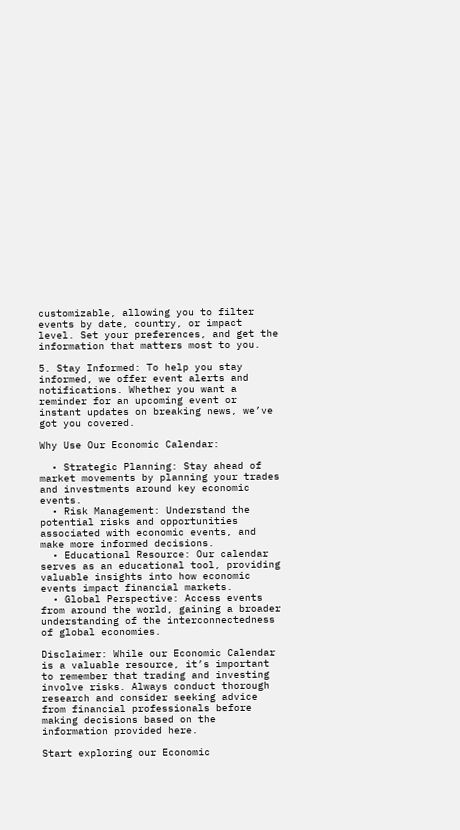customizable, allowing you to filter events by date, country, or impact level. Set your preferences, and get the information that matters most to you.

5. Stay Informed: To help you stay informed, we offer event alerts and notifications. Whether you want a reminder for an upcoming event or instant updates on breaking news, we’ve got you covered.

Why Use Our Economic Calendar:

  • Strategic Planning: Stay ahead of market movements by planning your trades and investments around key economic events.
  • Risk Management: Understand the potential risks and opportunities associated with economic events, and make more informed decisions.
  • Educational Resource: Our calendar serves as an educational tool, providing valuable insights into how economic events impact financial markets.
  • Global Perspective: Access events from around the world, gaining a broader understanding of the interconnectedness of global economies.

Disclaimer: While our Economic Calendar is a valuable resource, it’s important to remember that trading and investing involve risks. Always conduct thorough research and consider seeking advice from financial professionals before making decisions based on the information provided here.

Start exploring our Economic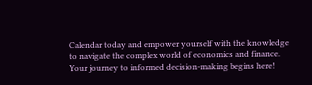Calendar today and empower yourself with the knowledge to navigate the complex world of economics and finance. Your journey to informed decision-making begins here!